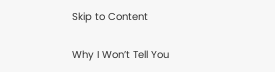Skip to Content

Why I Won’t Tell You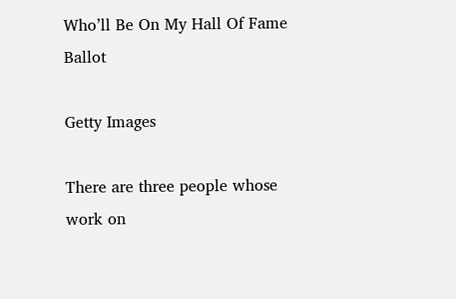Who’ll Be On My Hall Of Fame Ballot

Getty Images

There are three people whose work on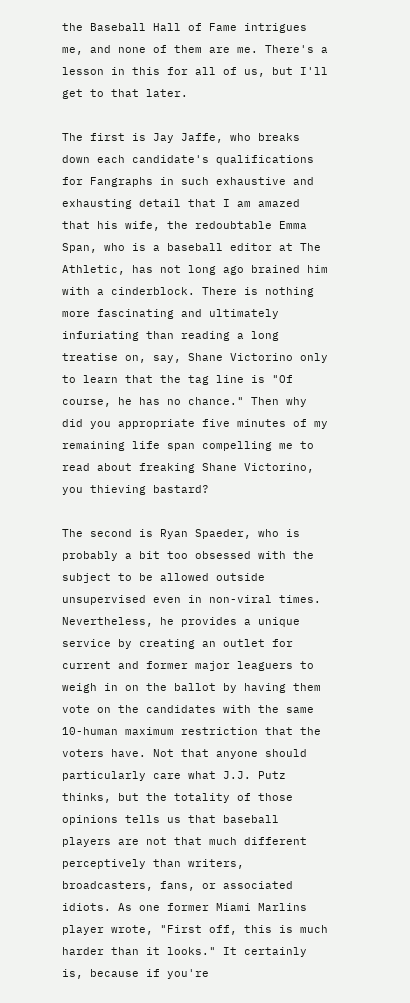the Baseball Hall of Fame intrigues me, and none of them are me. There's a lesson in this for all of us, but I'll get to that later.

The first is Jay Jaffe, who breaks down each candidate's qualifications for Fangraphs in such exhaustive and exhausting detail that I am amazed that his wife, the redoubtable Emma Span, who is a baseball editor at The Athletic, has not long ago brained him with a cinderblock. There is nothing more fascinating and ultimately infuriating than reading a long treatise on, say, Shane Victorino only to learn that the tag line is "Of course, he has no chance." Then why did you appropriate five minutes of my remaining life span compelling me to read about freaking Shane Victorino, you thieving bastard?

The second is Ryan Spaeder, who is probably a bit too obsessed with the subject to be allowed outside unsupervised even in non-viral times. Nevertheless, he provides a unique service by creating an outlet for current and former major leaguers to weigh in on the ballot by having them vote on the candidates with the same 10-human maximum restriction that the voters have. Not that anyone should particularly care what J.J. Putz thinks, but the totality of those opinions tells us that baseball players are not that much different perceptively than writers, broadcasters, fans, or associated idiots. As one former Miami Marlins player wrote, "First off, this is much harder than it looks." It certainly is, because if you're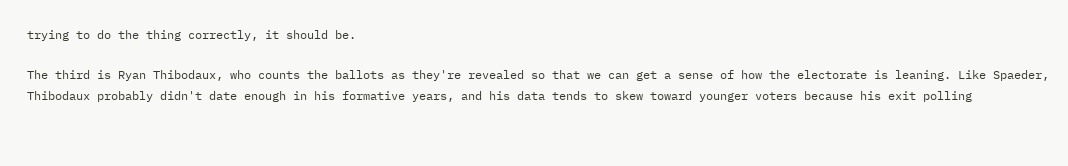trying to do the thing correctly, it should be.

The third is Ryan Thibodaux, who counts the ballots as they're revealed so that we can get a sense of how the electorate is leaning. Like Spaeder, Thibodaux probably didn't date enough in his formative years, and his data tends to skew toward younger voters because his exit polling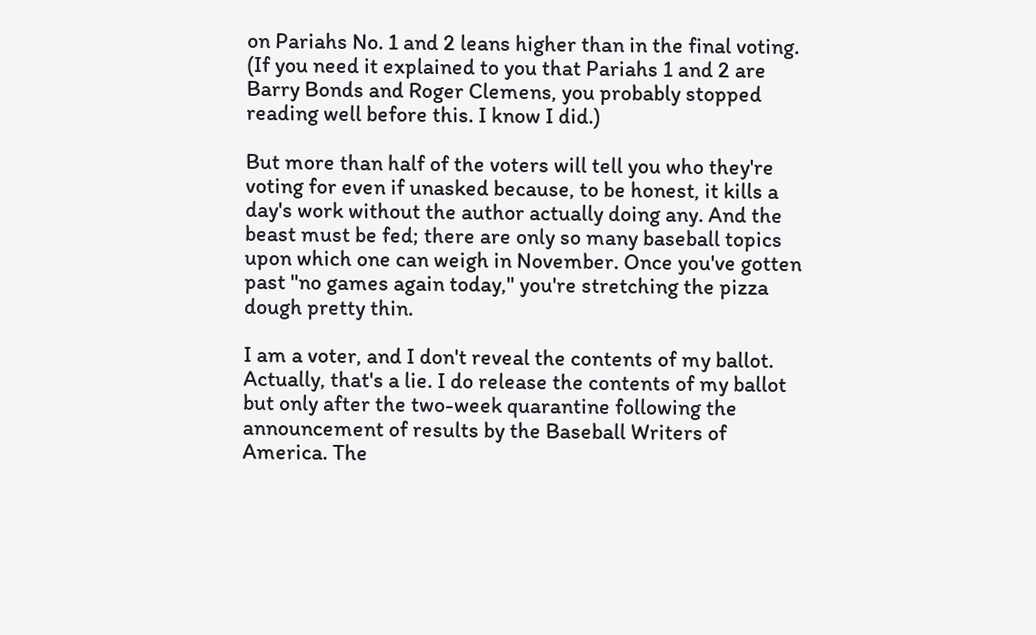on Pariahs No. 1 and 2 leans higher than in the final voting. (If you need it explained to you that Pariahs 1 and 2 are Barry Bonds and Roger Clemens, you probably stopped reading well before this. I know I did.)

But more than half of the voters will tell you who they're voting for even if unasked because, to be honest, it kills a day's work without the author actually doing any. And the beast must be fed; there are only so many baseball topics upon which one can weigh in November. Once you've gotten past "no games again today," you're stretching the pizza dough pretty thin.

I am a voter, and I don't reveal the contents of my ballot. Actually, that's a lie. I do release the contents of my ballot but only after the two-week quarantine following the announcement of results by the Baseball Writers of America. The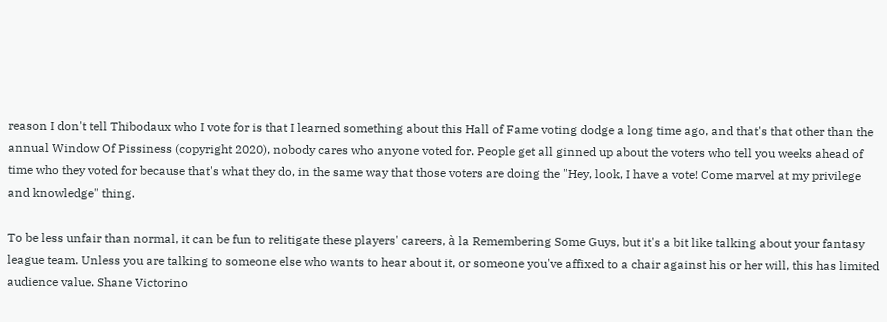reason I don't tell Thibodaux who I vote for is that I learned something about this Hall of Fame voting dodge a long time ago, and that's that other than the annual Window Of Pissiness (copyright 2020), nobody cares who anyone voted for. People get all ginned up about the voters who tell you weeks ahead of time who they voted for because that's what they do, in the same way that those voters are doing the "Hey, look, I have a vote! Come marvel at my privilege and knowledge" thing.

To be less unfair than normal, it can be fun to relitigate these players' careers, à la Remembering Some Guys, but it's a bit like talking about your fantasy league team. Unless you are talking to someone else who wants to hear about it, or someone you've affixed to a chair against his or her will, this has limited audience value. Shane Victorino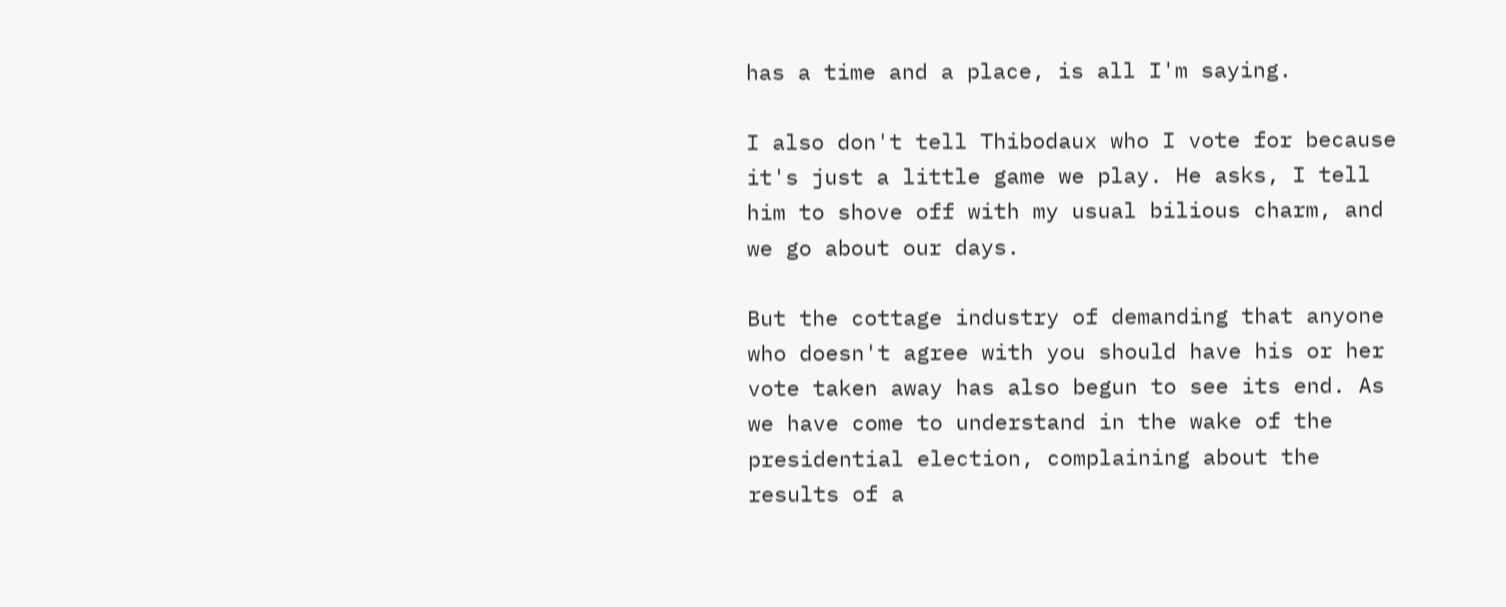has a time and a place, is all I'm saying.

I also don't tell Thibodaux who I vote for because it's just a little game we play. He asks, I tell him to shove off with my usual bilious charm, and we go about our days.

But the cottage industry of demanding that anyone who doesn't agree with you should have his or her vote taken away has also begun to see its end. As we have come to understand in the wake of the presidential election, complaining about the results of a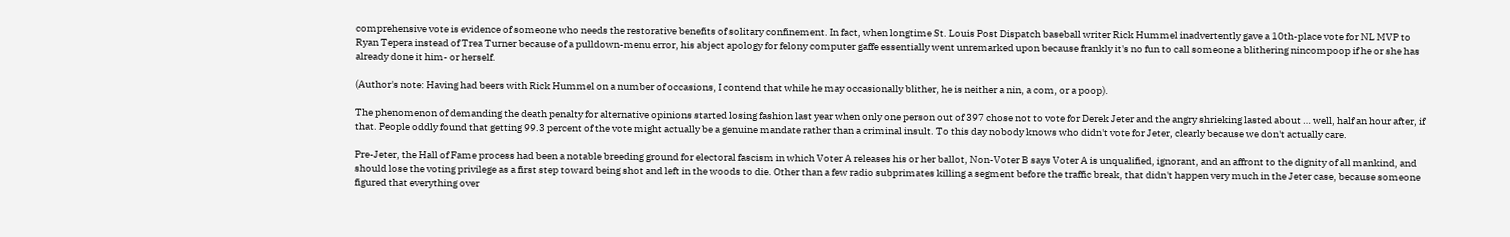comprehensive vote is evidence of someone who needs the restorative benefits of solitary confinement. In fact, when longtime St. Louis Post Dispatch baseball writer Rick Hummel inadvertently gave a 10th-place vote for NL MVP to Ryan Tepera instead of Trea Turner because of a pulldown-menu error, his abject apology for felony computer gaffe essentially went unremarked upon because frankly it's no fun to call someone a blithering nincompoop if he or she has already done it him- or herself.

(Author's note: Having had beers with Rick Hummel on a number of occasions, I contend that while he may occasionally blither, he is neither a nin, a com, or a poop).

The phenomenon of demanding the death penalty for alternative opinions started losing fashion last year when only one person out of 397 chose not to vote for Derek Jeter and the angry shrieking lasted about … well, half an hour after, if that. People oddly found that getting 99.3 percent of the vote might actually be a genuine mandate rather than a criminal insult. To this day nobody knows who didn't vote for Jeter, clearly because we don't actually care.

Pre-Jeter, the Hall of Fame process had been a notable breeding ground for electoral fascism in which Voter A releases his or her ballot, Non-Voter B says Voter A is unqualified, ignorant, and an affront to the dignity of all mankind, and should lose the voting privilege as a first step toward being shot and left in the woods to die. Other than a few radio subprimates killing a segment before the traffic break, that didn't happen very much in the Jeter case, because someone figured that everything over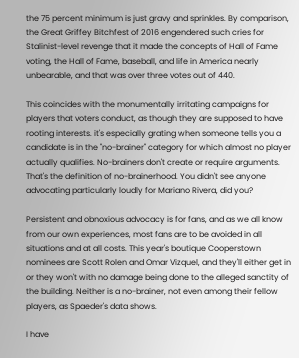the 75 percent minimum is just gravy and sprinkles. By comparison, the Great Griffey Bitchfest of 2016 engendered such cries for Stalinist-level revenge that it made the concepts of Hall of Fame voting, the Hall of Fame, baseball, and life in America nearly unbearable, and that was over three votes out of 440.

This coincides with the monumentally irritating campaigns for players that voters conduct, as though they are supposed to have rooting interests. it's especially grating when someone tells you a candidate is in the "no-brainer" category for which almost no player actually qualifies. No-brainers don't create or require arguments. That's the definition of no-brainerhood. You didn't see anyone advocating particularly loudly for Mariano Rivera, did you?

Persistent and obnoxious advocacy is for fans, and as we all know from our own experiences, most fans are to be avoided in all situations and at all costs. This year's boutique Cooperstown nominees are Scott Rolen and Omar Vizquel, and they'll either get in or they won't with no damage being done to the alleged sanctity of the building. Neither is a no-brainer, not even among their fellow players, as Spaeder's data shows.

I have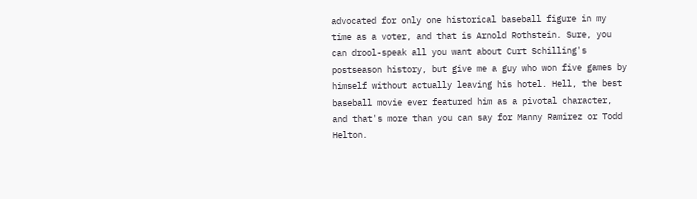advocated for only one historical baseball figure in my time as a voter, and that is Arnold Rothstein. Sure, you can drool-speak all you want about Curt Schilling's postseason history, but give me a guy who won five games by himself without actually leaving his hotel. Hell, the best baseball movie ever featured him as a pivotal character, and that's more than you can say for Manny Ramirez or Todd Helton.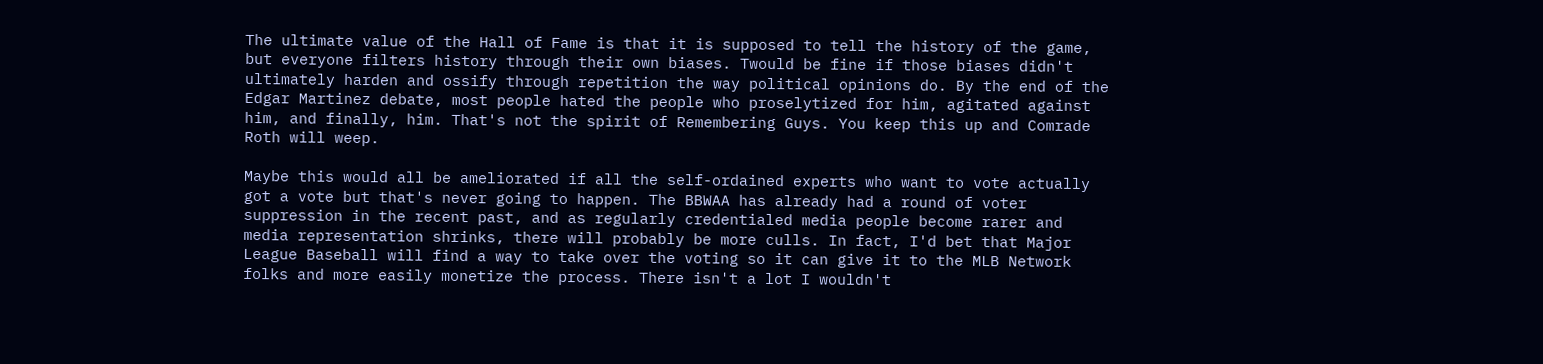The ultimate value of the Hall of Fame is that it is supposed to tell the history of the game, but everyone filters history through their own biases. Twould be fine if those biases didn't ultimately harden and ossify through repetition the way political opinions do. By the end of the Edgar Martinez debate, most people hated the people who proselytized for him, agitated against him, and finally, him. That's not the spirit of Remembering Guys. You keep this up and Comrade Roth will weep.

Maybe this would all be ameliorated if all the self-ordained experts who want to vote actually got a vote but that's never going to happen. The BBWAA has already had a round of voter suppression in the recent past, and as regularly credentialed media people become rarer and media representation shrinks, there will probably be more culls. In fact, I'd bet that Major League Baseball will find a way to take over the voting so it can give it to the MLB Network folks and more easily monetize the process. There isn't a lot I wouldn't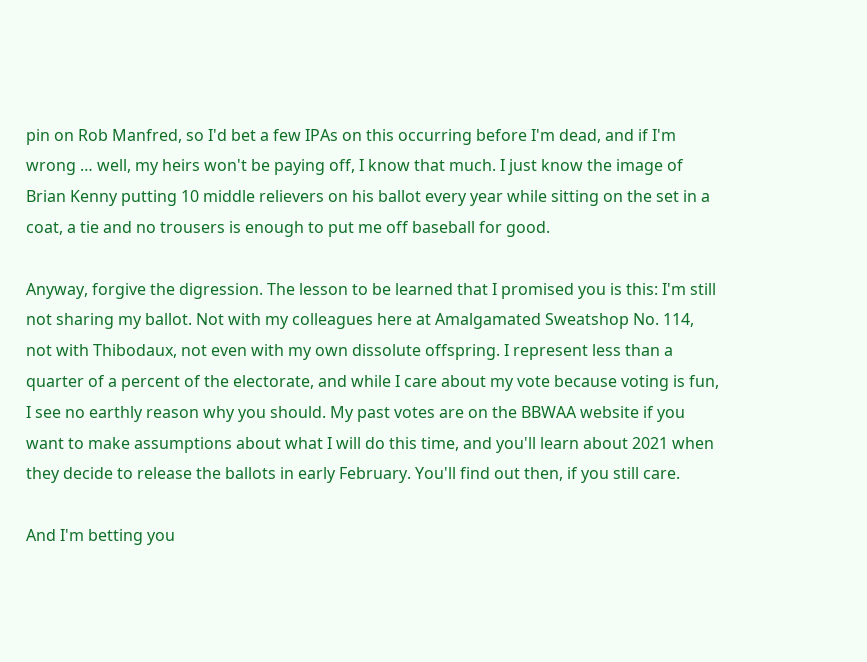pin on Rob Manfred, so I'd bet a few IPAs on this occurring before I'm dead, and if I'm wrong … well, my heirs won't be paying off, I know that much. I just know the image of Brian Kenny putting 10 middle relievers on his ballot every year while sitting on the set in a coat, a tie and no trousers is enough to put me off baseball for good.

Anyway, forgive the digression. The lesson to be learned that I promised you is this: I'm still not sharing my ballot. Not with my colleagues here at Amalgamated Sweatshop No. 114, not with Thibodaux, not even with my own dissolute offspring. I represent less than a quarter of a percent of the electorate, and while I care about my vote because voting is fun, I see no earthly reason why you should. My past votes are on the BBWAA website if you want to make assumptions about what I will do this time, and you'll learn about 2021 when they decide to release the ballots in early February. You'll find out then, if you still care.

And I'm betting you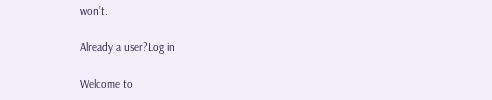won’t.

Already a user?Log in

Welcome to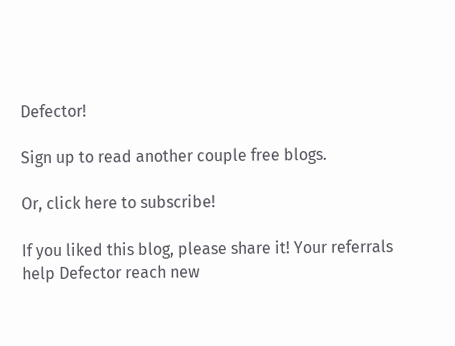Defector!

Sign up to read another couple free blogs.

Or, click here to subscribe!

If you liked this blog, please share it! Your referrals help Defector reach new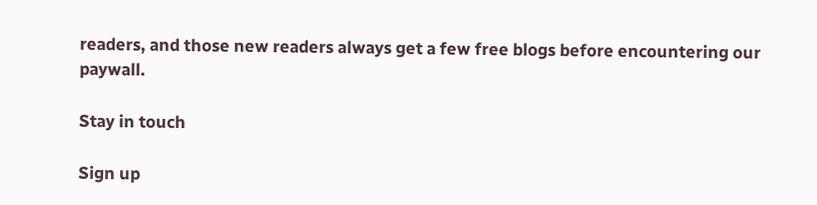readers, and those new readers always get a few free blogs before encountering our paywall.

Stay in touch

Sign up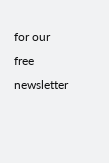for our free newsletter